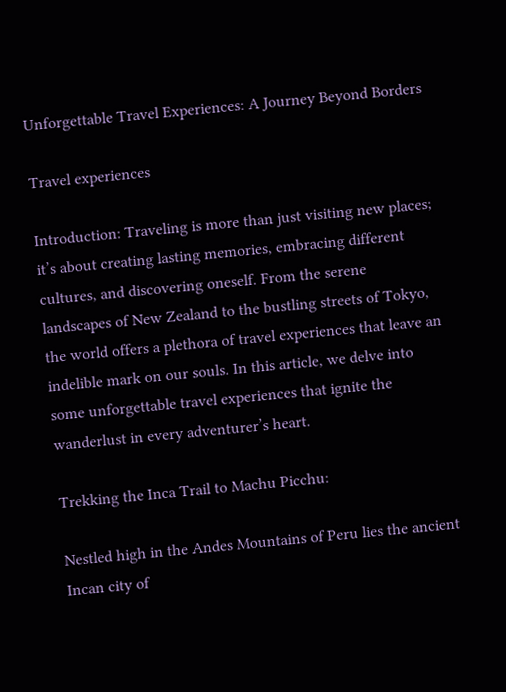Unforgettable Travel Experiences: A Journey Beyond Borders

Travel experiences

Introduction: Traveling is more than just visiting new places; it’s about creating lasting memories, embracing different cultures, and discovering oneself. From the serene landscapes of New Zealand to the bustling streets of Tokyo, the world offers a plethora of travel experiences that leave an indelible mark on our souls. In this article, we delve into some unforgettable travel experiences that ignite the wanderlust in every adventurer’s heart.

Trekking the Inca Trail to Machu Picchu:

Nestled high in the Andes Mountains of Peru lies the ancient Incan city of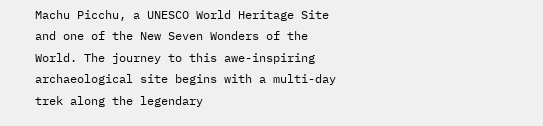Machu Picchu, a UNESCO World Heritage Site and one of the New Seven Wonders of the World. The journey to this awe-inspiring archaeological site begins with a multi-day trek along the legendary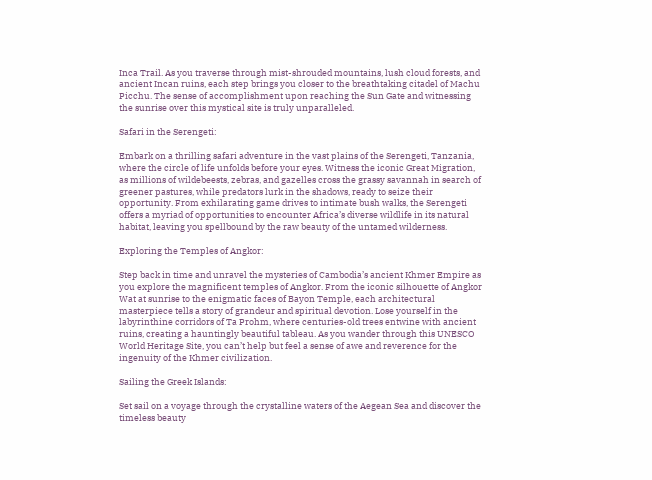Inca Trail. As you traverse through mist-shrouded mountains, lush cloud forests, and ancient Incan ruins, each step brings you closer to the breathtaking citadel of Machu Picchu. The sense of accomplishment upon reaching the Sun Gate and witnessing the sunrise over this mystical site is truly unparalleled.

Safari in the Serengeti:

Embark on a thrilling safari adventure in the vast plains of the Serengeti, Tanzania, where the circle of life unfolds before your eyes. Witness the iconic Great Migration, as millions of wildebeests, zebras, and gazelles cross the grassy savannah in search of greener pastures, while predators lurk in the shadows, ready to seize their opportunity. From exhilarating game drives to intimate bush walks, the Serengeti offers a myriad of opportunities to encounter Africa’s diverse wildlife in its natural habitat, leaving you spellbound by the raw beauty of the untamed wilderness.

Exploring the Temples of Angkor:

Step back in time and unravel the mysteries of Cambodia’s ancient Khmer Empire as you explore the magnificent temples of Angkor. From the iconic silhouette of Angkor Wat at sunrise to the enigmatic faces of Bayon Temple, each architectural masterpiece tells a story of grandeur and spiritual devotion. Lose yourself in the labyrinthine corridors of Ta Prohm, where centuries-old trees entwine with ancient ruins, creating a hauntingly beautiful tableau. As you wander through this UNESCO World Heritage Site, you can’t help but feel a sense of awe and reverence for the ingenuity of the Khmer civilization.

Sailing the Greek Islands:

Set sail on a voyage through the crystalline waters of the Aegean Sea and discover the timeless beauty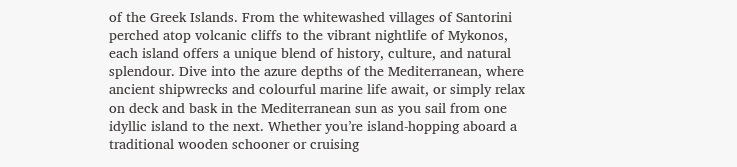of the Greek Islands. From the whitewashed villages of Santorini perched atop volcanic cliffs to the vibrant nightlife of Mykonos, each island offers a unique blend of history, culture, and natural splendour. Dive into the azure depths of the Mediterranean, where ancient shipwrecks and colourful marine life await, or simply relax on deck and bask in the Mediterranean sun as you sail from one idyllic island to the next. Whether you’re island-hopping aboard a traditional wooden schooner or cruising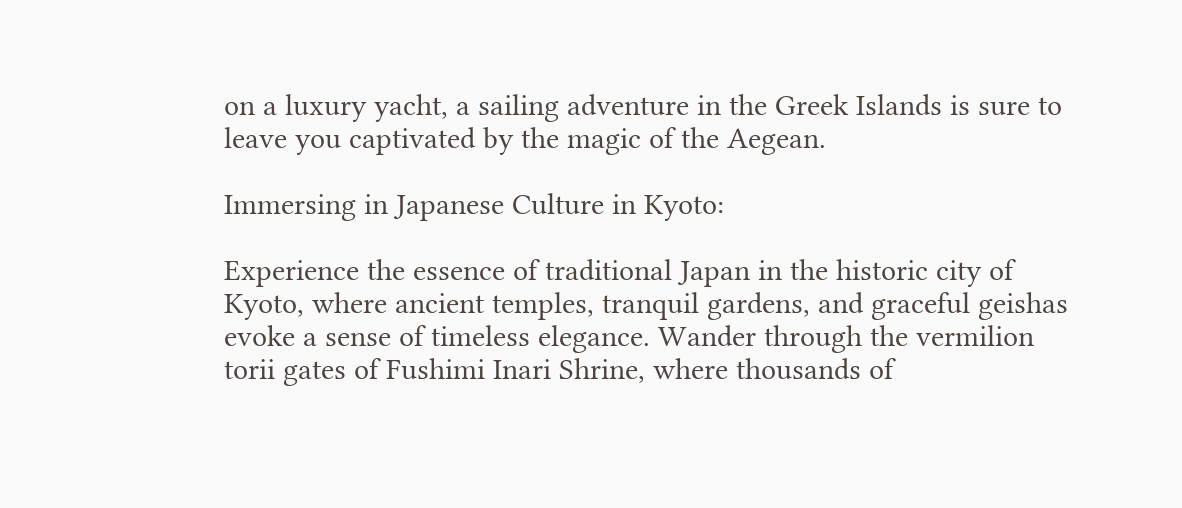on a luxury yacht, a sailing adventure in the Greek Islands is sure to leave you captivated by the magic of the Aegean.

Immersing in Japanese Culture in Kyoto:

Experience the essence of traditional Japan in the historic city of Kyoto, where ancient temples, tranquil gardens, and graceful geishas evoke a sense of timeless elegance. Wander through the vermilion torii gates of Fushimi Inari Shrine, where thousands of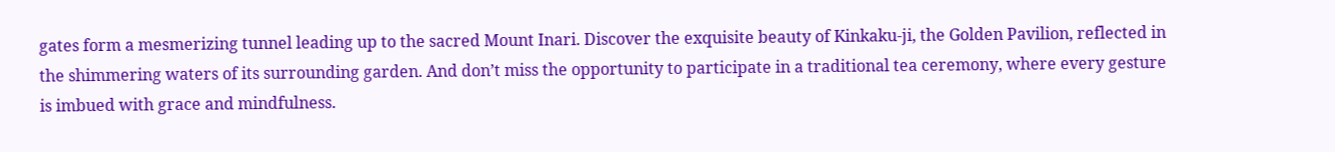gates form a mesmerizing tunnel leading up to the sacred Mount Inari. Discover the exquisite beauty of Kinkaku-ji, the Golden Pavilion, reflected in the shimmering waters of its surrounding garden. And don’t miss the opportunity to participate in a traditional tea ceremony, where every gesture is imbued with grace and mindfulness.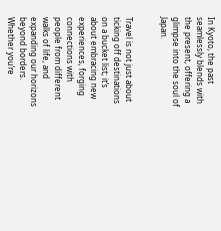In Kyoto, the past seamlessly blends with the present, offering a glimpse into the soul of Japan.


Travel is not just about ticking off destinations on a bucket list; it’s about embracing new experiences, forging connections with people from different walks of life, and expanding our horizons beyond borders. Whether you’re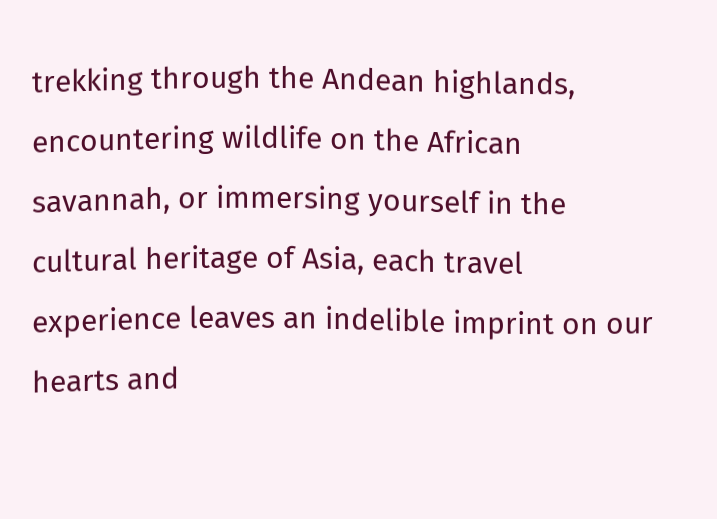trekking through the Andean highlands, encountering wildlife on the African savannah, or immersing yourself in the cultural heritage of Asia, each travel experience leaves an indelible imprint on our hearts and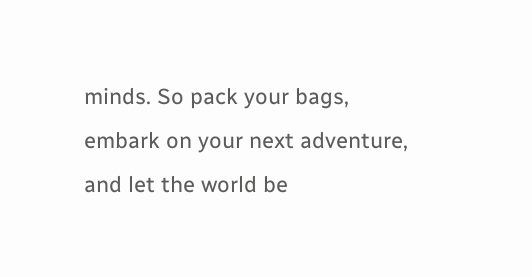minds. So pack your bags, embark on your next adventure, and let the world be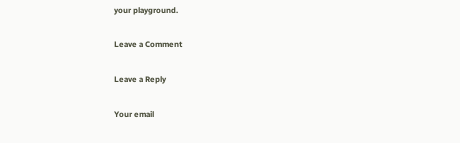your playground.

Leave a Comment

Leave a Reply

Your email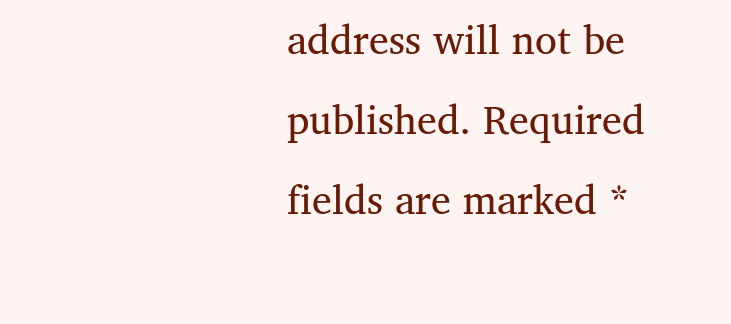address will not be published. Required fields are marked *